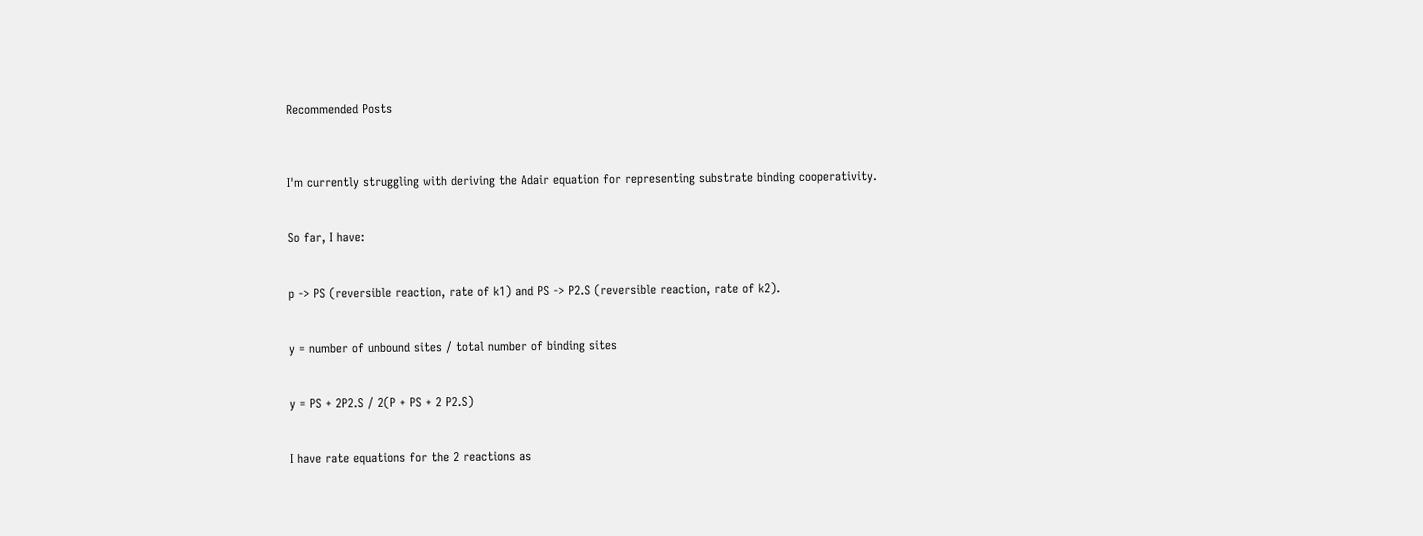Recommended Posts



I'm currently struggling with deriving the Adair equation for representing substrate binding cooperativity.


So far, I have:


p -> PS (reversible reaction, rate of k1) and PS -> P2.S (reversible reaction, rate of k2).


y = number of unbound sites / total number of binding sites


y = PS + 2P2.S / 2(P + PS + 2 P2.S)


I have rate equations for the 2 reactions as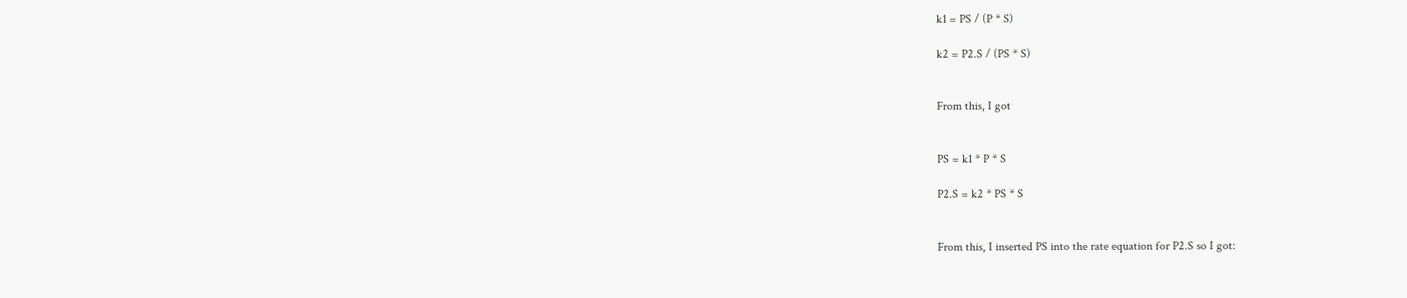k1 = PS / (P * S)

k2 = P2.S / (PS * S)


From this, I got


PS = k1 * P * S

P2.S = k2 * PS * S


From this, I inserted PS into the rate equation for P2.S so I got: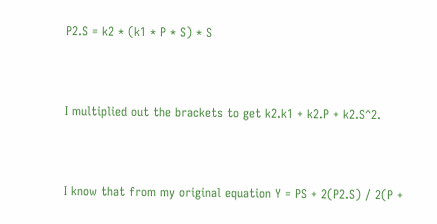P2.S = k2 * (k1 * P * S) * S


I multiplied out the brackets to get k2.k1 + k2.P + k2.S^2.


I know that from my original equation Y = PS + 2(P2.S) / 2(P +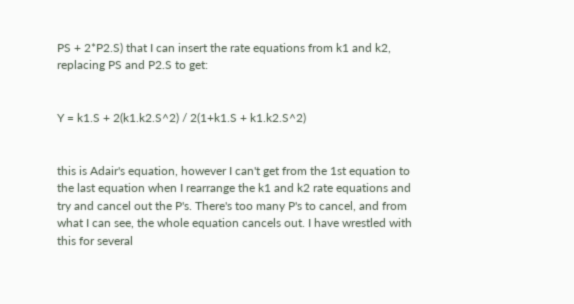PS + 2*P2.S) that I can insert the rate equations from k1 and k2, replacing PS and P2.S to get:


Y = k1.S + 2(k1.k2.S^2) / 2(1+k1.S + k1.k2.S^2)


this is Adair's equation, however I can't get from the 1st equation to the last equation when I rearrange the k1 and k2 rate equations and try and cancel out the P's. There's too many P's to cancel, and from what I can see, the whole equation cancels out. I have wrestled with this for several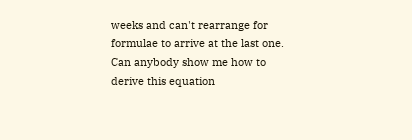weeks and can't rearrange for formulae to arrive at the last one. Can anybody show me how to derive this equation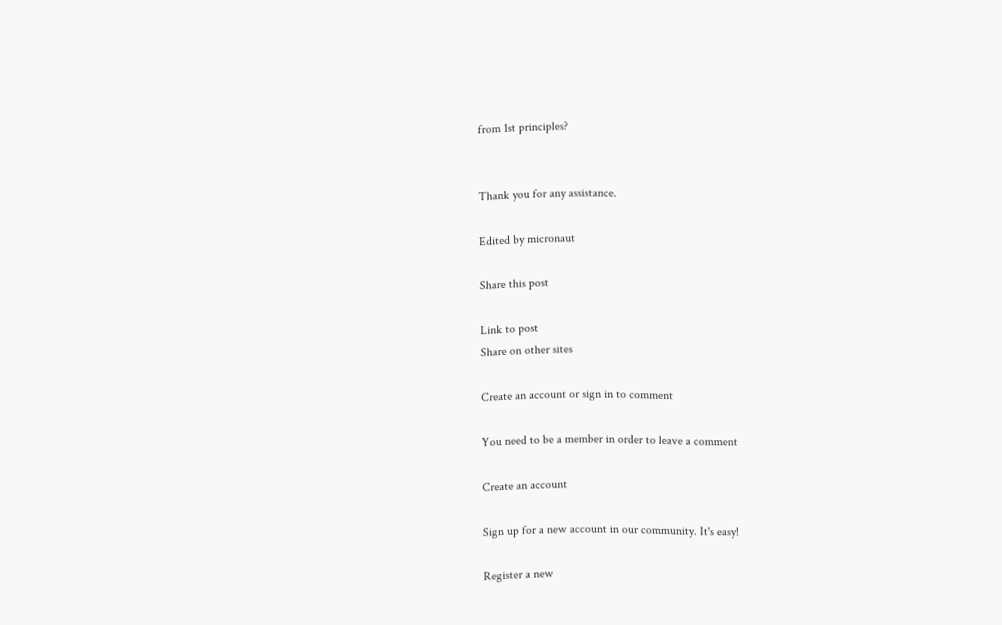from 1st principles?


Thank you for any assistance.

Edited by micronaut

Share this post

Link to post
Share on other sites

Create an account or sign in to comment

You need to be a member in order to leave a comment

Create an account

Sign up for a new account in our community. It's easy!

Register a new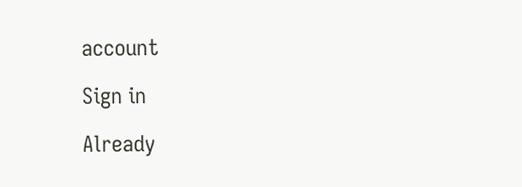account

Sign in

Already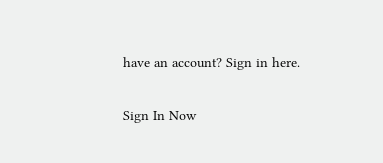have an account? Sign in here.

Sign In Now